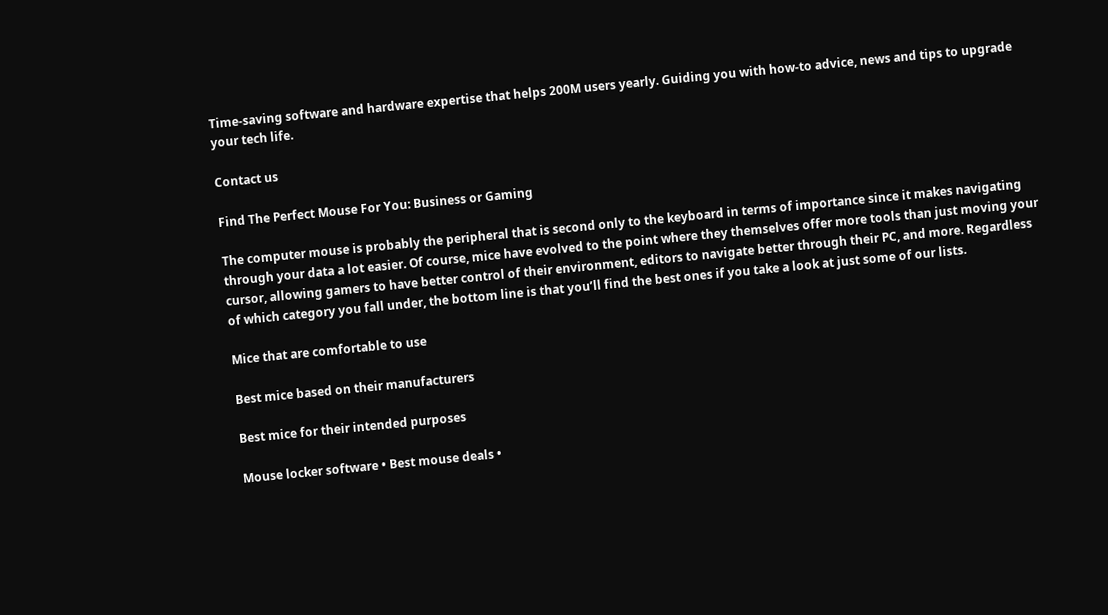Time-saving software and hardware expertise that helps 200M users yearly. Guiding you with how-to advice, news and tips to upgrade your tech life.

Contact us

Find The Perfect Mouse For You: Business or Gaming

The computer mouse is probably the peripheral that is second only to the keyboard in terms of importance since it makes navigating through your data a lot easier. Of course, mice have evolved to the point where they themselves offer more tools than just moving your cursor, allowing gamers to have better control of their environment, editors to navigate better through their PC, and more. Regardless of which category you fall under, the bottom line is that you’ll find the best ones if you take a look at just some of our lists.

Mice that are comfortable to use

Best mice based on their manufacturers

Best mice for their intended purposes

Mouse locker software • Best mouse deals •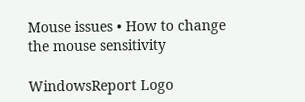Mouse issues • How to change the mouse sensitivity

WindowsReport Logo